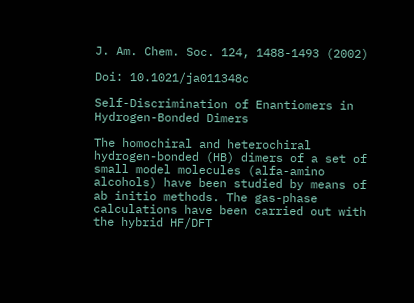J. Am. Chem. Soc. 124, 1488-1493 (2002)

Doi: 10.1021/ja011348c

Self-Discrimination of Enantiomers in Hydrogen-Bonded Dimers

The homochiral and heterochiral hydrogen-bonded (HB) dimers of a set of small model molecules (alfa-amino alcohols) have been studied by means of ab initio methods. The gas-phase calculations have been carried out with the hybrid HF/DFT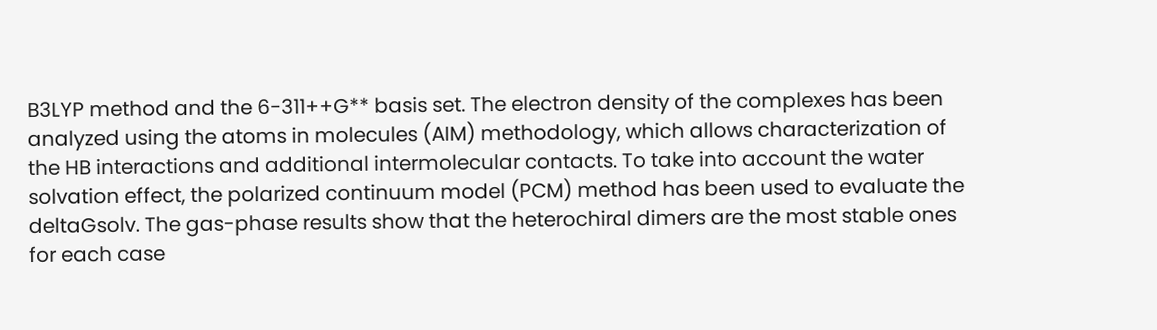B3LYP method and the 6-311++G** basis set. The electron density of the complexes has been analyzed using the atoms in molecules (AIM) methodology, which allows characterization of the HB interactions and additional intermolecular contacts. To take into account the water solvation effect, the polarized continuum model (PCM) method has been used to evaluate the deltaGsolv. The gas-phase results show that the heterochiral dimers are the most stable ones for each case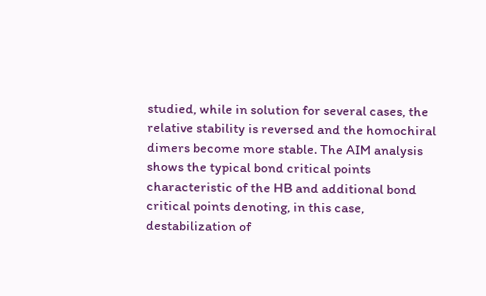studied, while in solution for several cases, the relative stability is reversed and the homochiral dimers become more stable. The AIM analysis shows the typical bond critical points characteristic of the HB and additional bond critical points denoting, in this case, destabilization of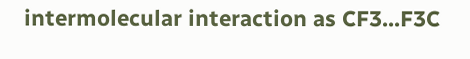intermolecular interaction as CF3...F3C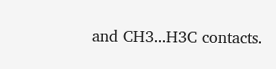and CH3...H3C contacts.